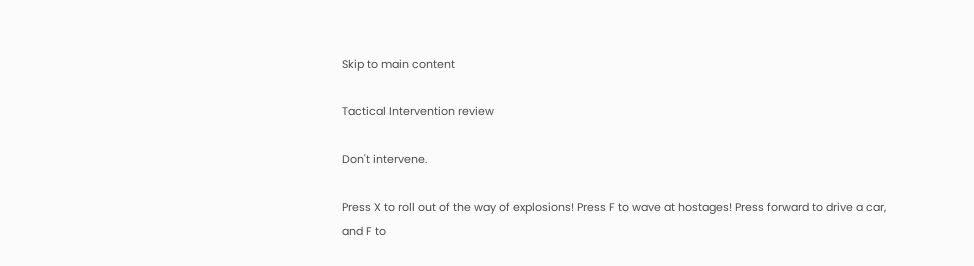Skip to main content

Tactical Intervention review

Don't intervene.

Press X to roll out of the way of explosions! Press F to wave at hostages! Press forward to drive a car, and F to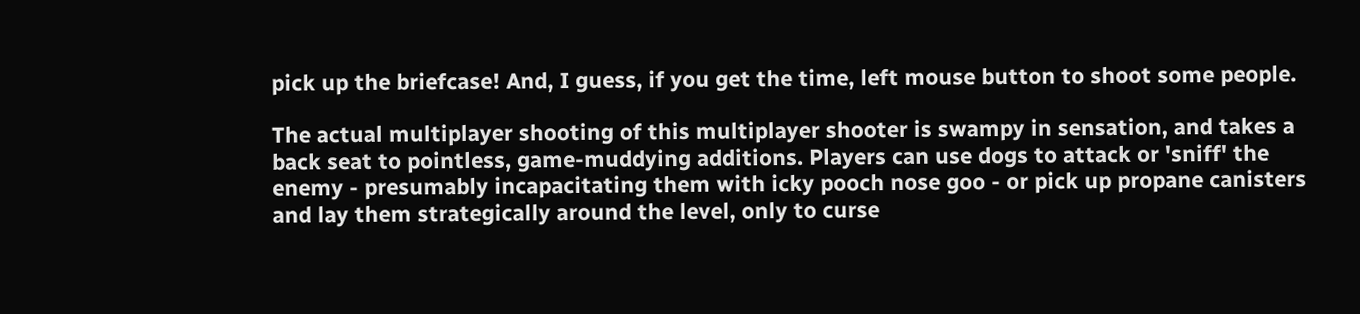pick up the briefcase! And, I guess, if you get the time, left mouse button to shoot some people.

The actual multiplayer shooting of this multiplayer shooter is swampy in sensation, and takes a back seat to pointless, game-muddying additions. Players can use dogs to attack or 'sniff' the enemy - presumably incapacitating them with icky pooch nose goo - or pick up propane canisters and lay them strategically around the level, only to curse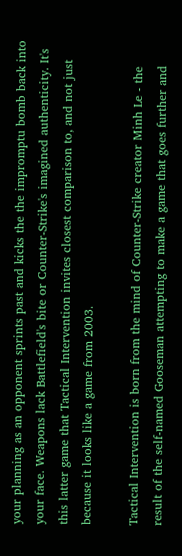your planning as an opponent sprints past and kicks the the impromptu bomb back into your face. Weapons lack Battlefield's bite or Counter-Strike's imagined authenticity. It's this latter game that Tactical Intervention invites closest comparison to, and not just because it looks like a game from 2003.

Tactical Intervention is born from the mind of Counter-Strike creator Minh Le - the result of the self-named Gooseman attempting to make a game that goes further and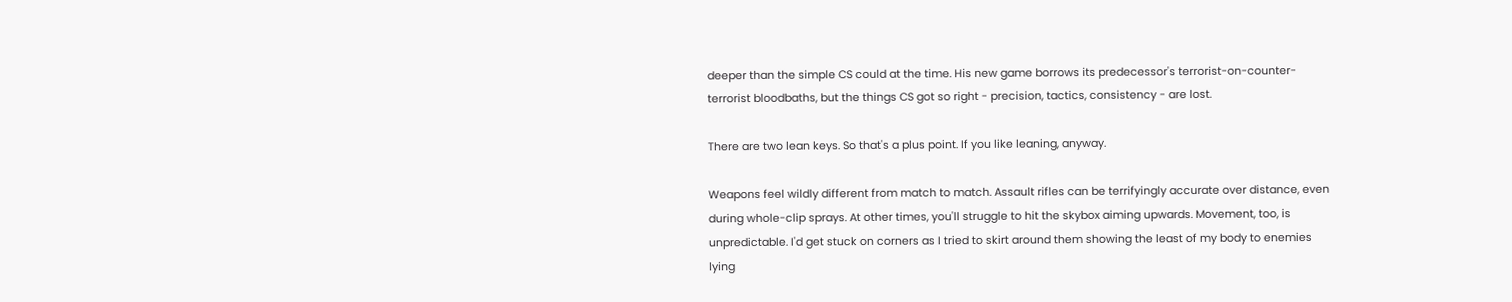deeper than the simple CS could at the time. His new game borrows its predecessor's terrorist-on-counter-terrorist bloodbaths, but the things CS got so right - precision, tactics, consistency - are lost.

There are two lean keys. So that's a plus point. If you like leaning, anyway.

Weapons feel wildly different from match to match. Assault rifles can be terrifyingly accurate over distance, even during whole-clip sprays. At other times, you'll struggle to hit the skybox aiming upwards. Movement, too, is unpredictable. I'd get stuck on corners as I tried to skirt around them showing the least of my body to enemies lying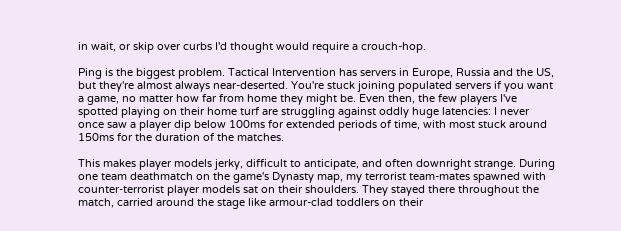in wait, or skip over curbs I'd thought would require a crouch-hop.

Ping is the biggest problem. Tactical Intervention has servers in Europe, Russia and the US, but they're almost always near-deserted. You're stuck joining populated servers if you want a game, no matter how far from home they might be. Even then, the few players I've spotted playing on their home turf are struggling against oddly huge latencies: I never once saw a player dip below 100ms for extended periods of time, with most stuck around 150ms for the duration of the matches.

This makes player models jerky, difficult to anticipate, and often downright strange. During one team deathmatch on the game's Dynasty map, my terrorist team-mates spawned with counter-terrorist player models sat on their shoulders. They stayed there throughout the match, carried around the stage like armour-clad toddlers on their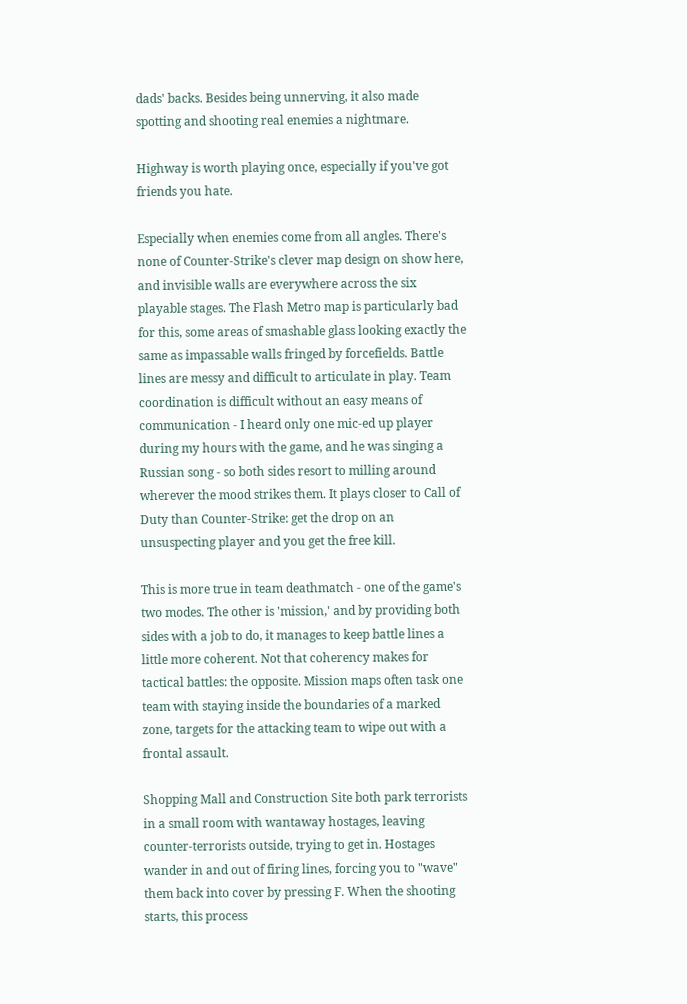dads' backs. Besides being unnerving, it also made spotting and shooting real enemies a nightmare.

Highway is worth playing once, especially if you've got friends you hate.

Especially when enemies come from all angles. There's none of Counter-Strike's clever map design on show here, and invisible walls are everywhere across the six playable stages. The Flash Metro map is particularly bad for this, some areas of smashable glass looking exactly the same as impassable walls fringed by forcefields. Battle lines are messy and difficult to articulate in play. Team coordination is difficult without an easy means of communication - I heard only one mic-ed up player during my hours with the game, and he was singing a Russian song - so both sides resort to milling around wherever the mood strikes them. It plays closer to Call of Duty than Counter-Strike: get the drop on an unsuspecting player and you get the free kill.

This is more true in team deathmatch - one of the game's two modes. The other is 'mission,' and by providing both sides with a job to do, it manages to keep battle lines a little more coherent. Not that coherency makes for tactical battles: the opposite. Mission maps often task one team with staying inside the boundaries of a marked zone, targets for the attacking team to wipe out with a frontal assault.

Shopping Mall and Construction Site both park terrorists in a small room with wantaway hostages, leaving counter-terrorists outside, trying to get in. Hostages wander in and out of firing lines, forcing you to "wave" them back into cover by pressing F. When the shooting starts, this process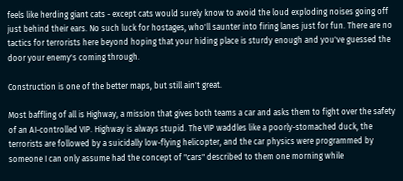feels like herding giant cats - except cats would surely know to avoid the loud exploding noises going off just behind their ears. No such luck for hostages, who'll saunter into firing lanes just for fun. There are no tactics for terrorists here beyond hoping that your hiding place is sturdy enough and you've guessed the door your enemy's coming through.

Construction is one of the better maps, but still ain't great.

Most baffling of all is Highway, a mission that gives both teams a car and asks them to fight over the safety of an AI-controlled VIP. Highway is always stupid. The VIP waddles like a poorly-stomached duck, the terrorists are followed by a suicidally low-flying helicopter, and the car physics were programmed by someone I can only assume had the concept of "cars" described to them one morning while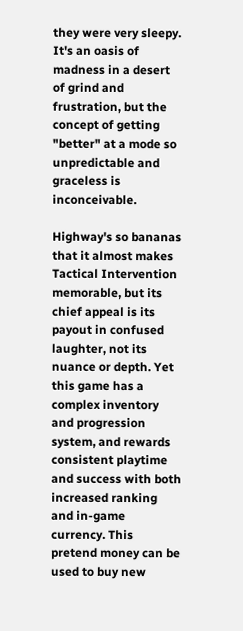they were very sleepy. It's an oasis of madness in a desert of grind and frustration, but the concept of getting "better" at a mode so unpredictable and graceless is inconceivable.

Highway's so bananas that it almost makes Tactical Intervention memorable, but its chief appeal is its payout in confused laughter, not its nuance or depth. Yet this game has a complex inventory and progression system, and rewards consistent playtime and success with both increased ranking and in-game currency. This pretend money can be used to buy new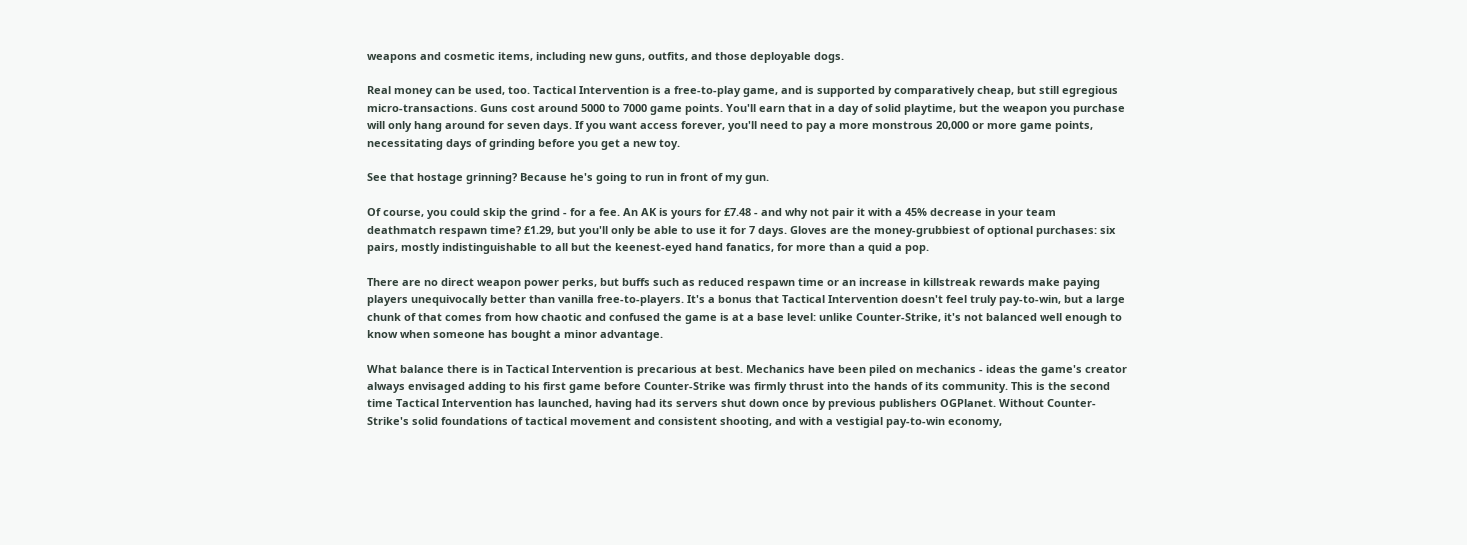weapons and cosmetic items, including new guns, outfits, and those deployable dogs.

Real money can be used, too. Tactical Intervention is a free-to-play game, and is supported by comparatively cheap, but still egregious micro-transactions. Guns cost around 5000 to 7000 game points. You'll earn that in a day of solid playtime, but the weapon you purchase will only hang around for seven days. If you want access forever, you'll need to pay a more monstrous 20,000 or more game points, necessitating days of grinding before you get a new toy.

See that hostage grinning? Because he's going to run in front of my gun.

Of course, you could skip the grind - for a fee. An AK is yours for £7.48 - and why not pair it with a 45% decrease in your team deathmatch respawn time? £1.29, but you'll only be able to use it for 7 days. Gloves are the money-grubbiest of optional purchases: six pairs, mostly indistinguishable to all but the keenest-eyed hand fanatics, for more than a quid a pop.

There are no direct weapon power perks, but buffs such as reduced respawn time or an increase in killstreak rewards make paying players unequivocally better than vanilla free-to-players. It's a bonus that Tactical Intervention doesn't feel truly pay-to-win, but a large chunk of that comes from how chaotic and confused the game is at a base level: unlike Counter-Strike, it's not balanced well enough to know when someone has bought a minor advantage.

What balance there is in Tactical Intervention is precarious at best. Mechanics have been piled on mechanics - ideas the game's creator always envisaged adding to his first game before Counter-Strike was firmly thrust into the hands of its community. This is the second time Tactical Intervention has launched, having had its servers shut down once by previous publishers OGPlanet. Without Counter-Strike's solid foundations of tactical movement and consistent shooting, and with a vestigial pay-to-win economy,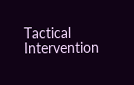Tactical Intervention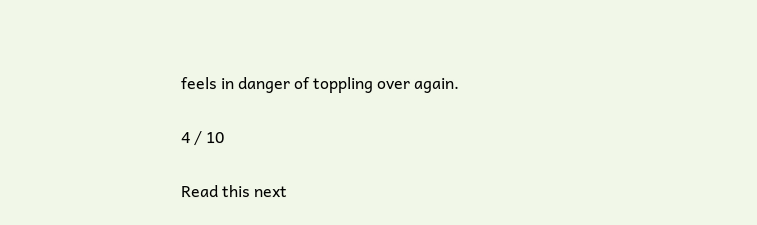feels in danger of toppling over again.

4 / 10

Read this next